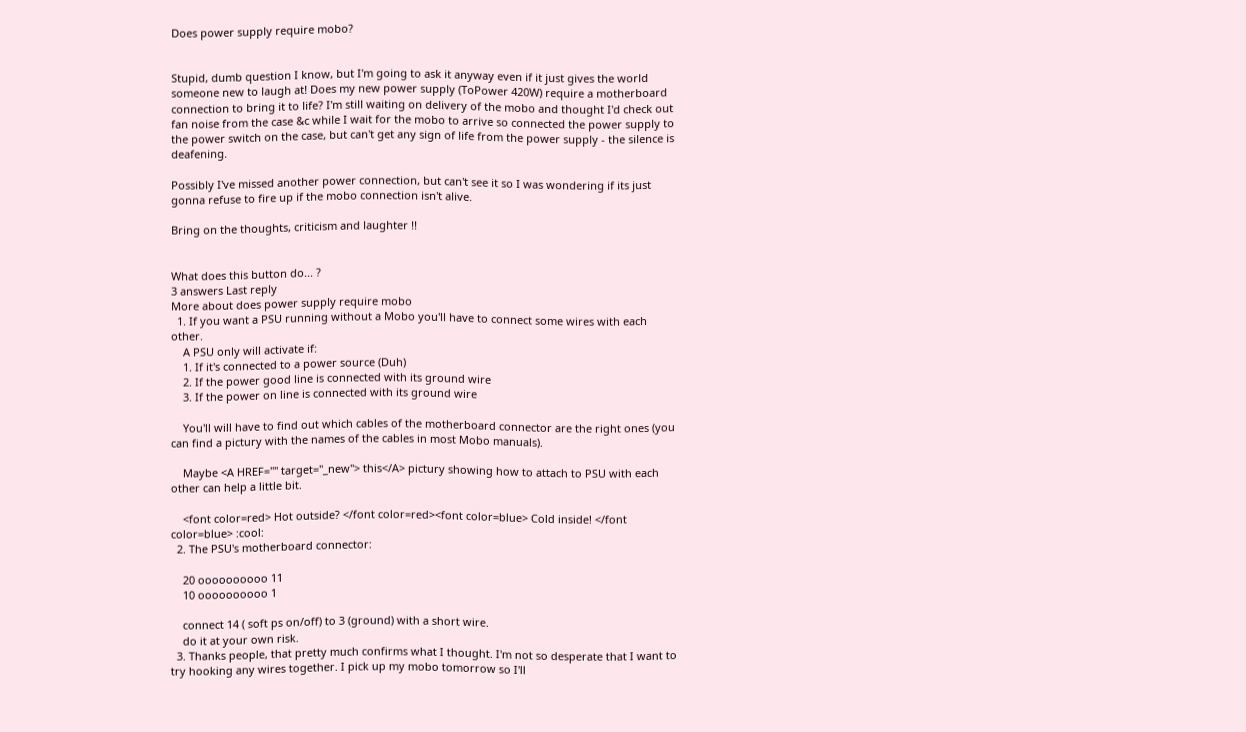Does power supply require mobo?


Stupid, dumb question I know, but I'm going to ask it anyway even if it just gives the world someone new to laugh at! Does my new power supply (ToPower 420W) require a motherboard connection to bring it to life? I'm still waiting on delivery of the mobo and thought I'd check out fan noise from the case &c while I wait for the mobo to arrive so connected the power supply to the power switch on the case, but can't get any sign of life from the power supply - the silence is deafening.

Possibly I've missed another power connection, but can't see it so I was wondering if its just gonna refuse to fire up if the mobo connection isn't alive.

Bring on the thoughts, criticism and laughter !!


What does this button do... ?
3 answers Last reply
More about does power supply require mobo
  1. If you want a PSU running without a Mobo you'll have to connect some wires with each other.
    A PSU only will activate if:
    1. If it's connected to a power source (Duh)
    2. If the power good line is connected with its ground wire
    3. If the power on line is connected with its ground wire

    You'll will have to find out which cables of the motherboard connector are the right ones (you can find a pictury with the names of the cables in most Mobo manuals).

    Maybe <A HREF="" target="_new"> this</A> pictury showing how to attach to PSU with each other can help a little bit.

    <font color=red> Hot outside? </font color=red><font color=blue> Cold inside! </font color=blue> :cool:
  2. The PSU's motherboard connector:

    20 oooooooooo 11
    10 oooooooooo 1

    connect 14 ( soft ps on/off) to 3 (ground) with a short wire.
    do it at your own risk.
  3. Thanks people, that pretty much confirms what I thought. I'm not so desperate that I want to try hooking any wires together. I pick up my mobo tomorrow so I'll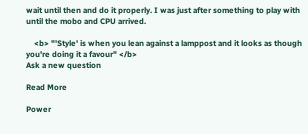wait until then and do it properly. I was just after something to play with until the mobo and CPU arrived.

    <b> "'Style' is when you lean against a lamppost and it looks as though you're doing it a favour" </b>
Ask a new question

Read More

Power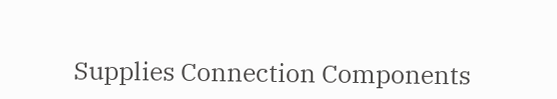Supplies Connection Components